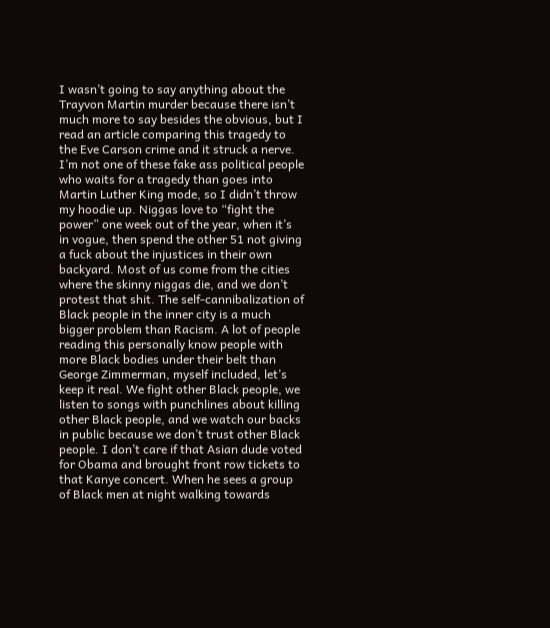I wasn’t going to say anything about the Trayvon Martin murder because there isn’t much more to say besides the obvious, but I read an article comparing this tragedy to the Eve Carson crime and it struck a nerve. I’m not one of these fake ass political people who waits for a tragedy than goes into Martin Luther King mode, so I didn’t throw my hoodie up. Niggas love to “fight the power” one week out of the year, when it’s in vogue, then spend the other 51 not giving a fuck about the injustices in their own backyard. Most of us come from the cities where the skinny niggas die, and we don’t protest that shit. The self-cannibalization of Black people in the inner city is a much bigger problem than Racism. A lot of people reading this personally know people with more Black bodies under their belt than George Zimmerman, myself included, let’s keep it real. We fight other Black people, we listen to songs with punchlines about killing other Black people, and we watch our backs in public because we don’t trust other Black people. I don’t care if that Asian dude voted for Obama and brought front row tickets to that Kanye concert. When he sees a group of Black men at night walking towards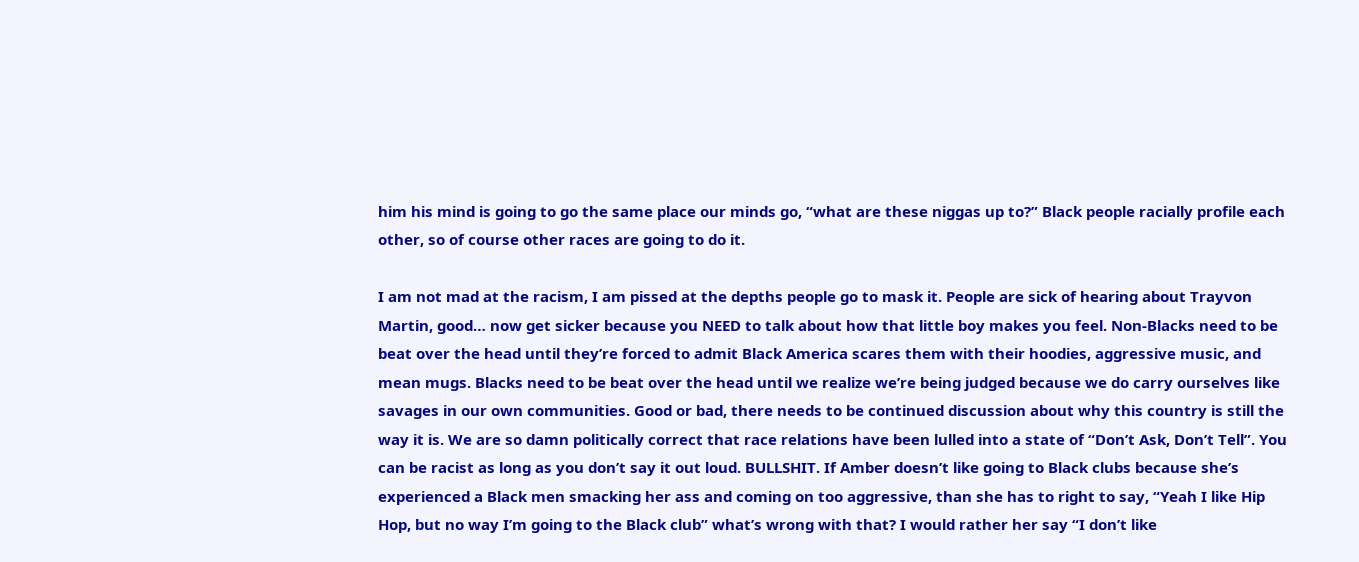him his mind is going to go the same place our minds go, “what are these niggas up to?” Black people racially profile each other, so of course other races are going to do it.

I am not mad at the racism, I am pissed at the depths people go to mask it. People are sick of hearing about Trayvon Martin, good… now get sicker because you NEED to talk about how that little boy makes you feel. Non-Blacks need to be beat over the head until they’re forced to admit Black America scares them with their hoodies, aggressive music, and mean mugs. Blacks need to be beat over the head until we realize we’re being judged because we do carry ourselves like savages in our own communities. Good or bad, there needs to be continued discussion about why this country is still the way it is. We are so damn politically correct that race relations have been lulled into a state of “Don’t Ask, Don’t Tell”. You can be racist as long as you don’t say it out loud. BULLSHIT. If Amber doesn’t like going to Black clubs because she’s experienced a Black men smacking her ass and coming on too aggressive, than she has to right to say, “Yeah I like Hip Hop, but no way I’m going to the Black club” what’s wrong with that? I would rather her say “I don’t like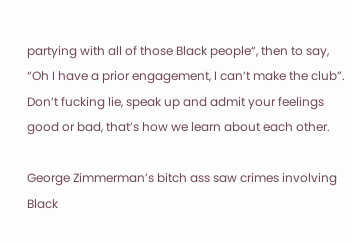partying with all of those Black people“, then to say, “Oh I have a prior engagement, I can’t make the club”. Don’t fucking lie, speak up and admit your feelings good or bad, that’s how we learn about each other.

George Zimmerman’s bitch ass saw crimes involving Black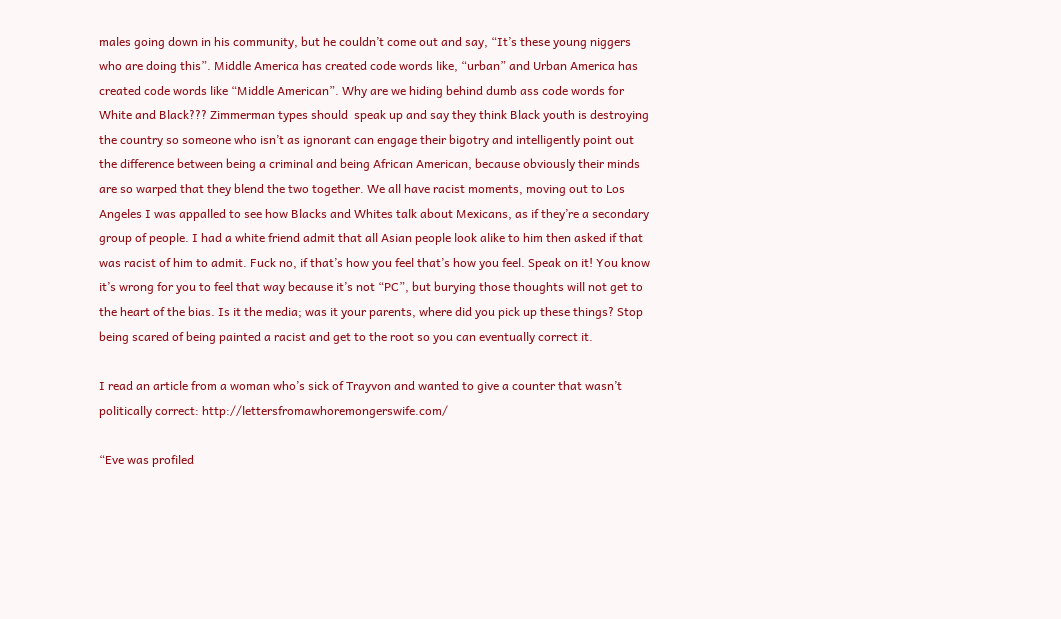males going down in his community, but he couldn’t come out and say, “It’s these young niggers who are doing this”. Middle America has created code words like, “urban” and Urban America has created code words like “Middle American”. Why are we hiding behind dumb ass code words for White and Black??? Zimmerman types should  speak up and say they think Black youth is destroying the country so someone who isn’t as ignorant can engage their bigotry and intelligently point out the difference between being a criminal and being African American, because obviously their minds are so warped that they blend the two together. We all have racist moments, moving out to Los Angeles I was appalled to see how Blacks and Whites talk about Mexicans, as if they’re a secondary group of people. I had a white friend admit that all Asian people look alike to him then asked if that was racist of him to admit. Fuck no, if that’s how you feel that’s how you feel. Speak on it! You know it’s wrong for you to feel that way because it’s not “PC”, but burying those thoughts will not get to the heart of the bias. Is it the media; was it your parents, where did you pick up these things? Stop being scared of being painted a racist and get to the root so you can eventually correct it.

I read an article from a woman who’s sick of Trayvon and wanted to give a counter that wasn’t politically correct: http://lettersfromawhoremongerswife.com/

“Eve was profiled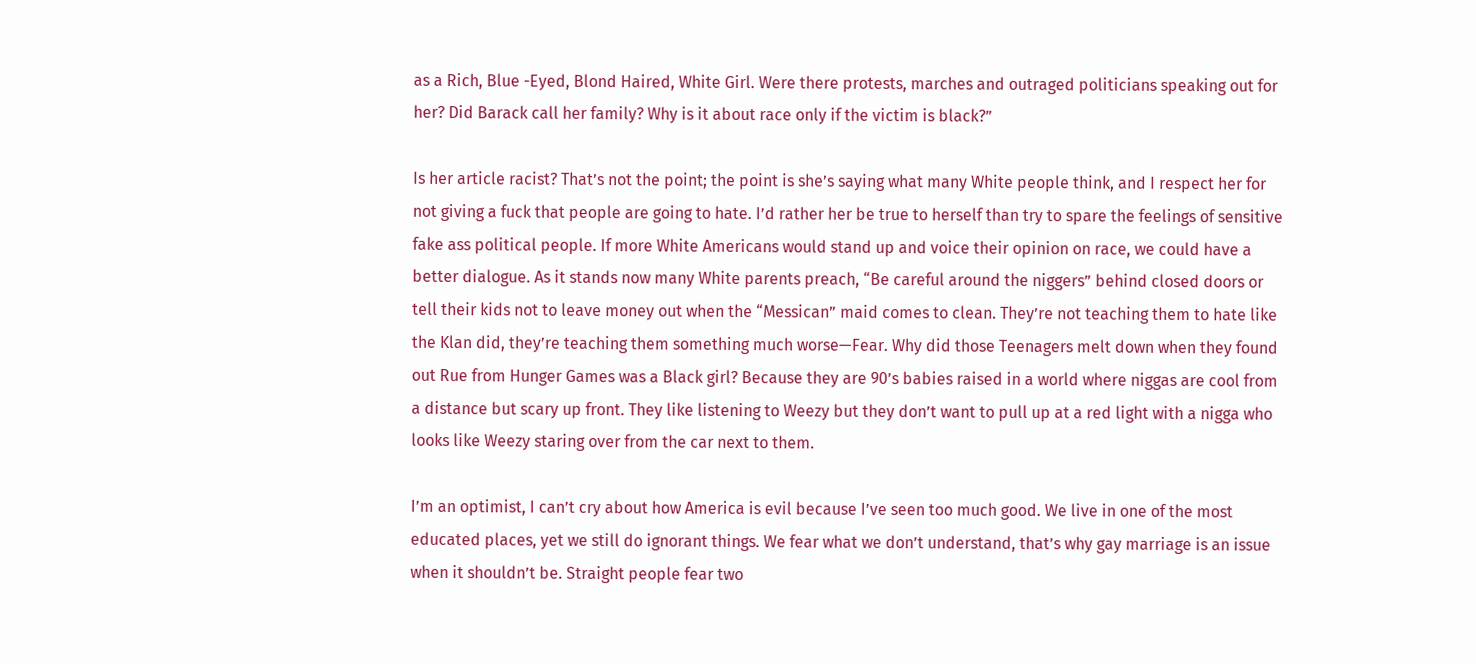as a Rich, Blue -Eyed, Blond Haired, White Girl. Were there protests, marches and outraged politicians speaking out for her? Did Barack call her family? Why is it about race only if the victim is black?”

Is her article racist? That’s not the point; the point is she’s saying what many White people think, and I respect her for not giving a fuck that people are going to hate. I’d rather her be true to herself than try to spare the feelings of sensitive fake ass political people. If more White Americans would stand up and voice their opinion on race, we could have a better dialogue. As it stands now many White parents preach, “Be careful around the niggers” behind closed doors or tell their kids not to leave money out when the “Messican” maid comes to clean. They’re not teaching them to hate like the Klan did, they’re teaching them something much worse—Fear. Why did those Teenagers melt down when they found out Rue from Hunger Games was a Black girl? Because they are 90’s babies raised in a world where niggas are cool from a distance but scary up front. They like listening to Weezy but they don’t want to pull up at a red light with a nigga who looks like Weezy staring over from the car next to them.

I’m an optimist, I can’t cry about how America is evil because I’ve seen too much good. We live in one of the most educated places, yet we still do ignorant things. We fear what we don’t understand, that’s why gay marriage is an issue when it shouldn’t be. Straight people fear two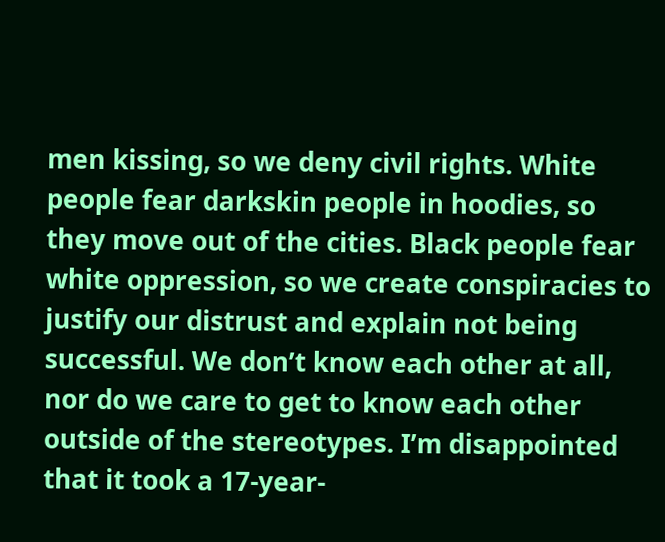men kissing, so we deny civil rights. White people fear darkskin people in hoodies, so they move out of the cities. Black people fear white oppression, so we create conspiracies to justify our distrust and explain not being successful. We don’t know each other at all, nor do we care to get to know each other outside of the stereotypes. I’m disappointed that it took a 17-year-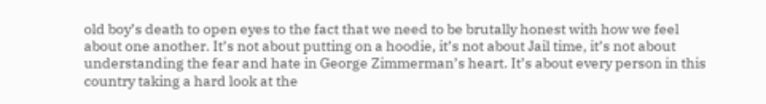old boy’s death to open eyes to the fact that we need to be brutally honest with how we feel about one another. It’s not about putting on a hoodie, it’s not about Jail time, it’s not about understanding the fear and hate in George Zimmerman’s heart. It’s about every person in this country taking a hard look at the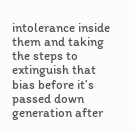intolerance inside them and taking the steps to extinguish that bias before it’s passed down generation after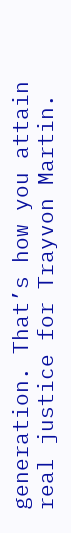generation. That’s how you attain real justice for Trayvon Martin.